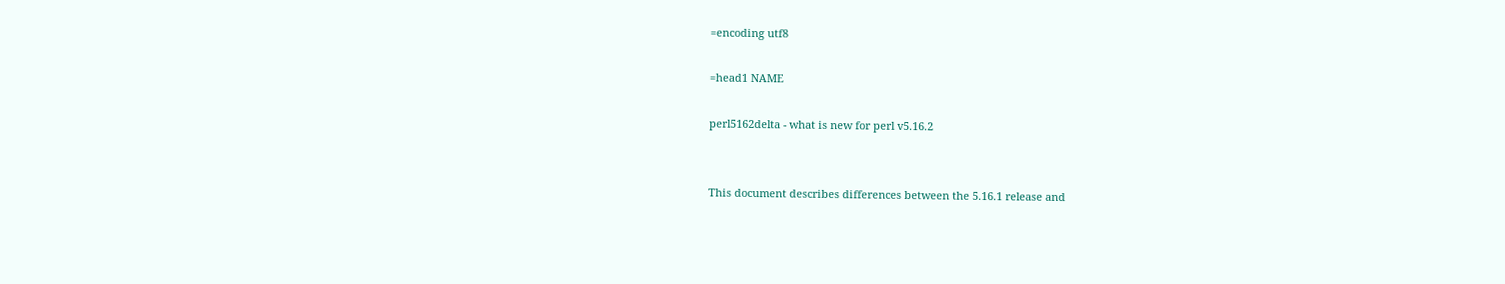=encoding utf8

=head1 NAME

perl5162delta - what is new for perl v5.16.2


This document describes differences between the 5.16.1 release and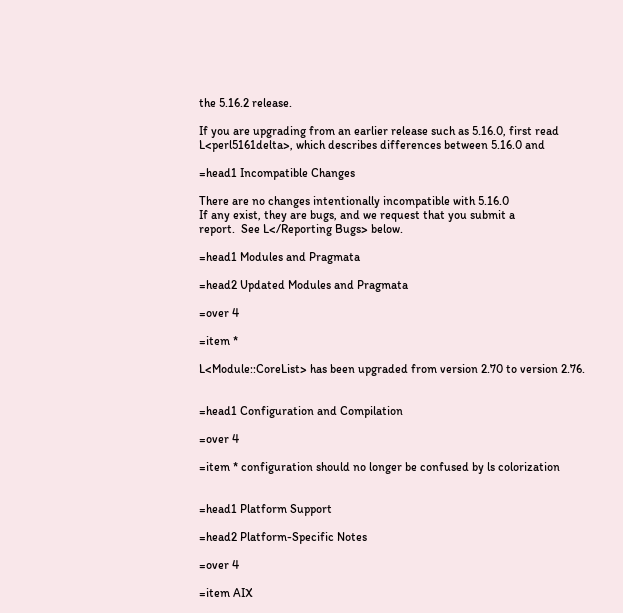the 5.16.2 release.

If you are upgrading from an earlier release such as 5.16.0, first read
L<perl5161delta>, which describes differences between 5.16.0 and

=head1 Incompatible Changes

There are no changes intentionally incompatible with 5.16.0
If any exist, they are bugs, and we request that you submit a
report.  See L</Reporting Bugs> below.

=head1 Modules and Pragmata

=head2 Updated Modules and Pragmata

=over 4

=item *

L<Module::CoreList> has been upgraded from version 2.70 to version 2.76.


=head1 Configuration and Compilation

=over 4

=item * configuration should no longer be confused by ls colorization


=head1 Platform Support

=head2 Platform-Specific Notes

=over 4

=item AIX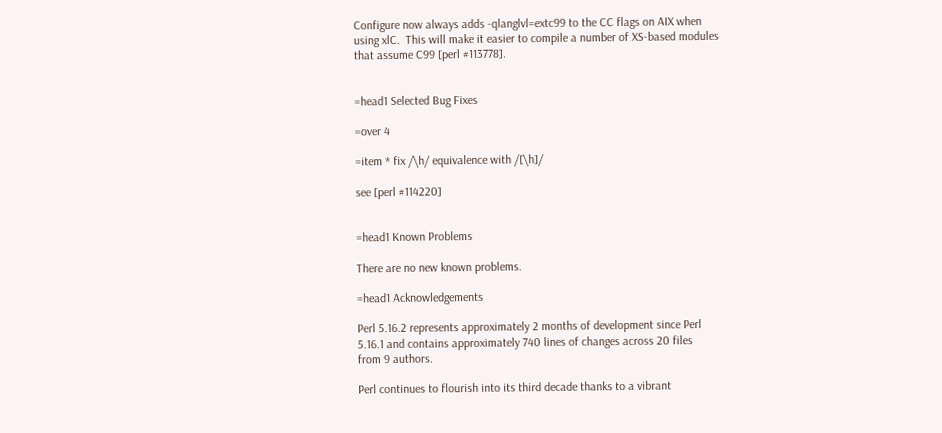Configure now always adds -qlanglvl=extc99 to the CC flags on AIX when
using xlC.  This will make it easier to compile a number of XS-based modules
that assume C99 [perl #113778].


=head1 Selected Bug Fixes

=over 4

=item * fix /\h/ equivalence with /[\h]/

see [perl #114220]


=head1 Known Problems

There are no new known problems.

=head1 Acknowledgements

Perl 5.16.2 represents approximately 2 months of development since Perl
5.16.1 and contains approximately 740 lines of changes across 20 files
from 9 authors.

Perl continues to flourish into its third decade thanks to a vibrant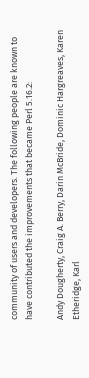community of users and developers. The following people are known to
have contributed the improvements that became Perl 5.16.2:

Andy Dougherty, Craig A. Berry, Darin McBride, Dominic Hargreaves, Karen
Etheridge, Karl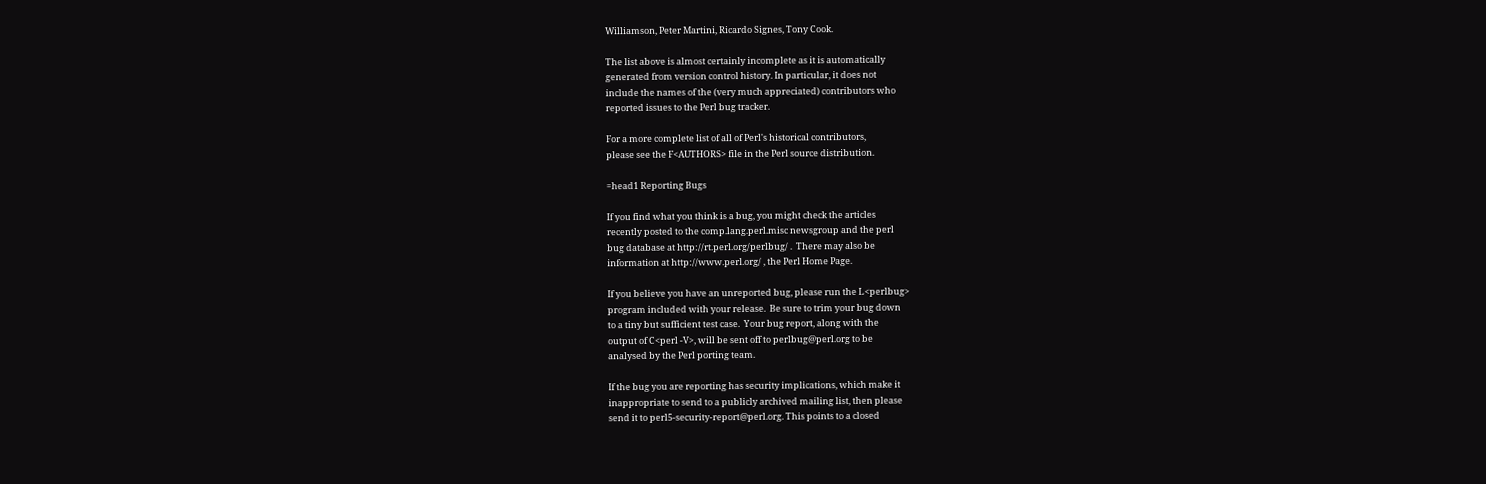Williamson, Peter Martini, Ricardo Signes, Tony Cook.

The list above is almost certainly incomplete as it is automatically
generated from version control history. In particular, it does not
include the names of the (very much appreciated) contributors who
reported issues to the Perl bug tracker.

For a more complete list of all of Perl's historical contributors,
please see the F<AUTHORS> file in the Perl source distribution.

=head1 Reporting Bugs

If you find what you think is a bug, you might check the articles
recently posted to the comp.lang.perl.misc newsgroup and the perl
bug database at http://rt.perl.org/perlbug/ .  There may also be
information at http://www.perl.org/ , the Perl Home Page.

If you believe you have an unreported bug, please run the L<perlbug>
program included with your release.  Be sure to trim your bug down
to a tiny but sufficient test case.  Your bug report, along with the
output of C<perl -V>, will be sent off to perlbug@perl.org to be
analysed by the Perl porting team.

If the bug you are reporting has security implications, which make it
inappropriate to send to a publicly archived mailing list, then please
send it to perl5-security-report@perl.org. This points to a closed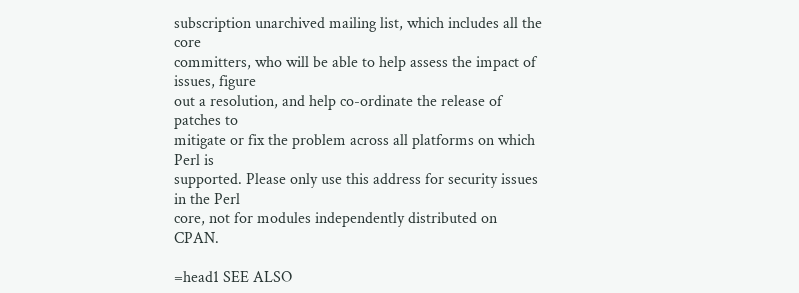subscription unarchived mailing list, which includes all the core
committers, who will be able to help assess the impact of issues, figure
out a resolution, and help co-ordinate the release of patches to
mitigate or fix the problem across all platforms on which Perl is
supported. Please only use this address for security issues in the Perl
core, not for modules independently distributed on CPAN.

=head1 SEE ALSO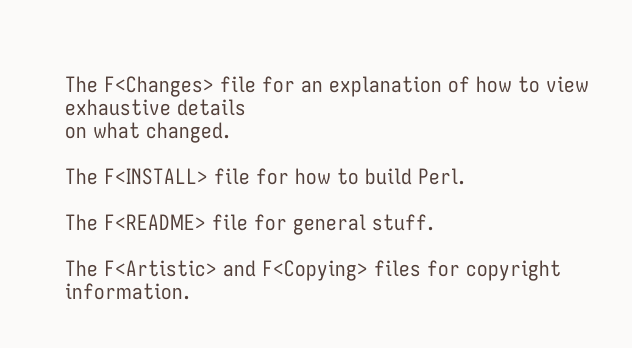The F<Changes> file for an explanation of how to view exhaustive details
on what changed.

The F<INSTALL> file for how to build Perl.

The F<README> file for general stuff.

The F<Artistic> and F<Copying> files for copyright information.